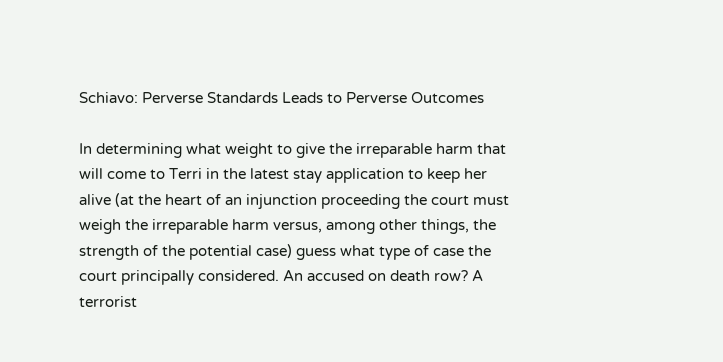Schiavo: Perverse Standards Leads to Perverse Outcomes

In determining what weight to give the irreparable harm that will come to Terri in the latest stay application to keep her alive (at the heart of an injunction proceeding the court must weigh the irreparable harm versus, among other things, the strength of the potential case) guess what type of case the court principally considered. An accused on death row? A terrorist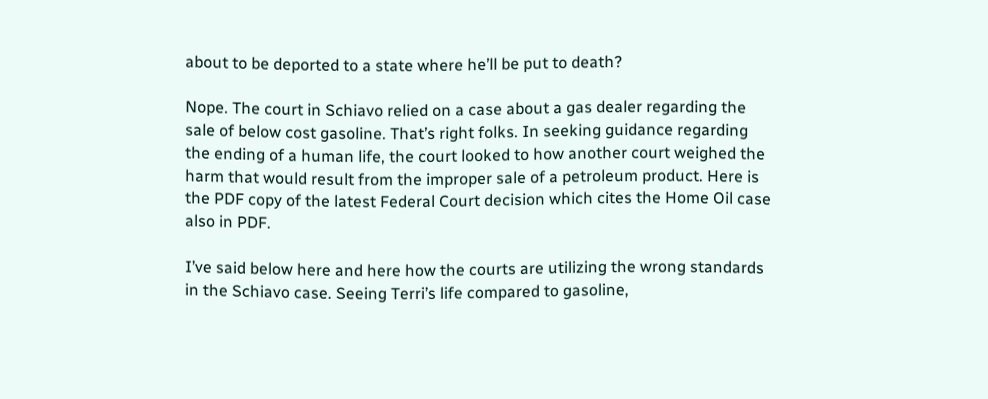about to be deported to a state where he’ll be put to death?

Nope. The court in Schiavo relied on a case about a gas dealer regarding the sale of below cost gasoline. That’s right folks. In seeking guidance regarding the ending of a human life, the court looked to how another court weighed the harm that would result from the improper sale of a petroleum product. Here is the PDF copy of the latest Federal Court decision which cites the Home Oil case also in PDF.

I’ve said below here and here how the courts are utilizing the wrong standards in the Schiavo case. Seeing Terri’s life compared to gasoline,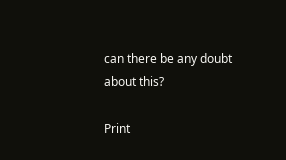can there be any doubt about this?

Print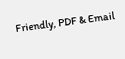Friendly, PDF & Email